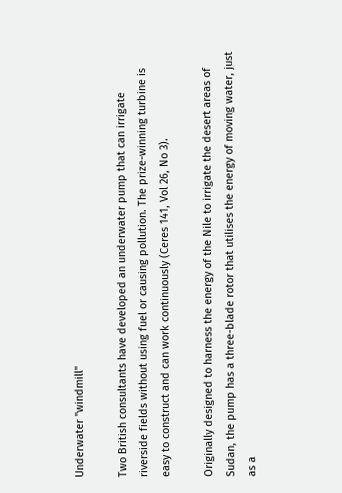Underwater "windmill"

Two British consultants have developed an underwater pump that can irrigate riverside fields without using fuel or causing pollution. The prize-winning turbine is easy to construct and can work continuously (Ceres 141, Vol 26, No 3).

Originally designed to harness the energy of the Nile to irrigate the desert areas of Sudan, the pump has a three-blade rotor that utilises the energy of moving water, just as a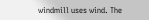windmill uses wind. The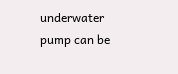underwater pump can be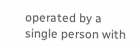operated by a single person with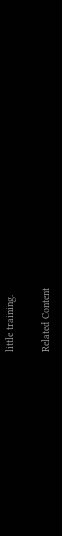little training.

Related Content